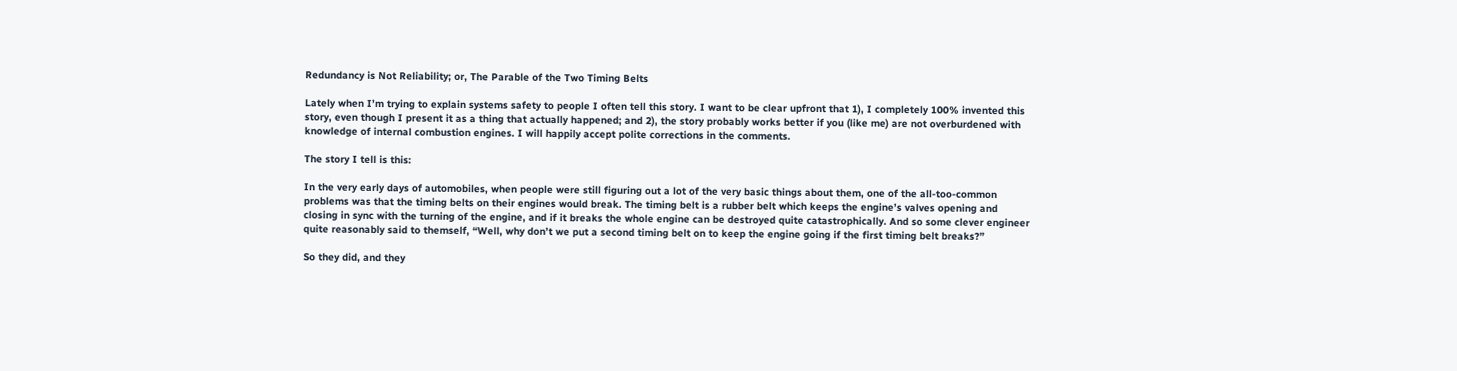Redundancy is Not Reliability; or, The Parable of the Two Timing Belts

Lately when I’m trying to explain systems safety to people I often tell this story. I want to be clear upfront that 1), I completely 100% invented this story, even though I present it as a thing that actually happened; and 2), the story probably works better if you (like me) are not overburdened with knowledge of internal combustion engines. I will happily accept polite corrections in the comments.

The story I tell is this:

In the very early days of automobiles, when people were still figuring out a lot of the very basic things about them, one of the all-too-common problems was that the timing belts on their engines would break. The timing belt is a rubber belt which keeps the engine’s valves opening and closing in sync with the turning of the engine, and if it breaks the whole engine can be destroyed quite catastrophically. And so some clever engineer quite reasonably said to themself, “Well, why don’t we put a second timing belt on to keep the engine going if the first timing belt breaks?”

So they did, and they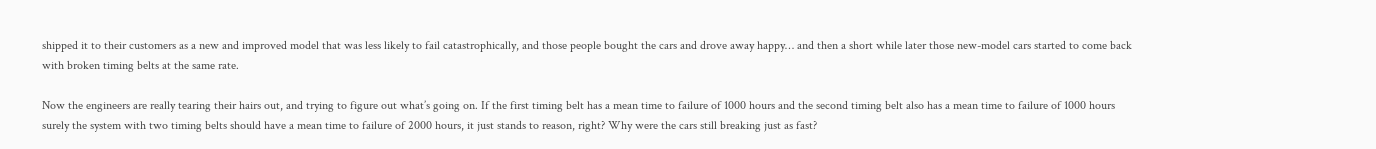shipped it to their customers as a new and improved model that was less likely to fail catastrophically, and those people bought the cars and drove away happy… and then a short while later those new-model cars started to come back with broken timing belts at the same rate.

Now the engineers are really tearing their hairs out, and trying to figure out what’s going on. If the first timing belt has a mean time to failure of 1000 hours and the second timing belt also has a mean time to failure of 1000 hours surely the system with two timing belts should have a mean time to failure of 2000 hours, it just stands to reason, right? Why were the cars still breaking just as fast?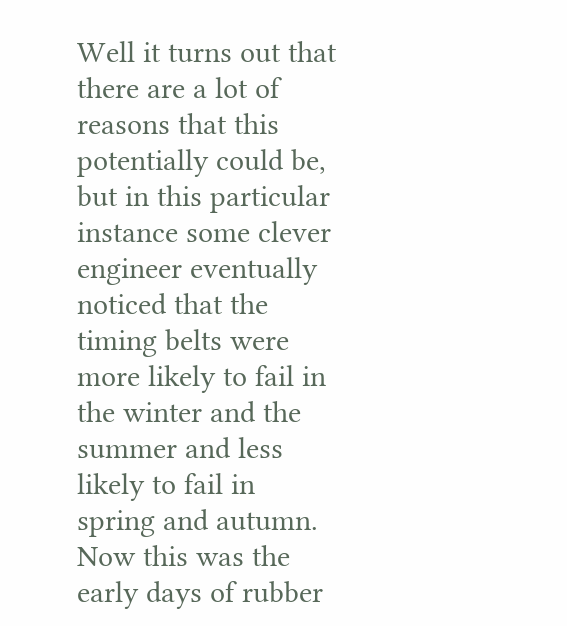Well it turns out that there are a lot of reasons that this potentially could be, but in this particular instance some clever engineer eventually noticed that the timing belts were more likely to fail in the winter and the summer and less likely to fail in spring and autumn. Now this was the early days of rubber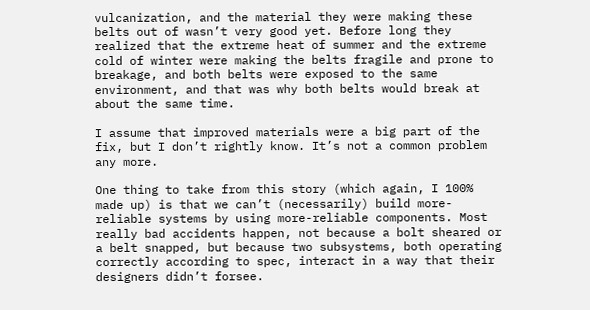vulcanization, and the material they were making these belts out of wasn’t very good yet. Before long they realized that the extreme heat of summer and the extreme cold of winter were making the belts fragile and prone to breakage, and both belts were exposed to the same environment, and that was why both belts would break at about the same time.

I assume that improved materials were a big part of the fix, but I don’t rightly know. It’s not a common problem any more.

One thing to take from this story (which again, I 100% made up) is that we can’t (necessarily) build more-reliable systems by using more-reliable components. Most really bad accidents happen, not because a bolt sheared or a belt snapped, but because two subsystems, both operating correctly according to spec, interact in a way that their designers didn’t forsee.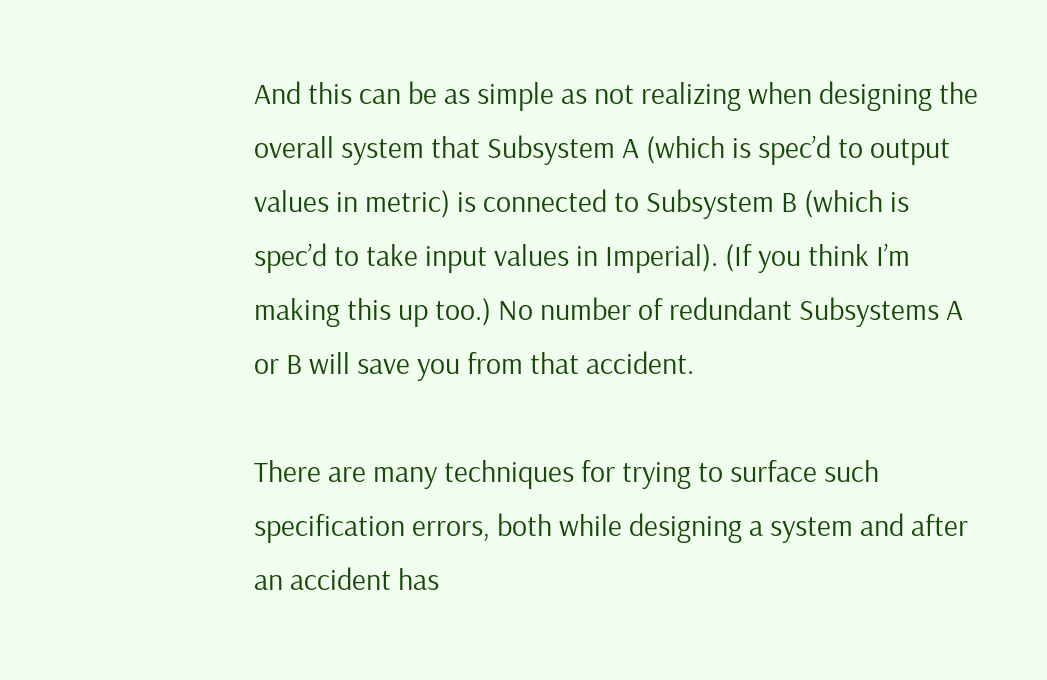And this can be as simple as not realizing when designing the overall system that Subsystem A (which is spec’d to output values in metric) is connected to Subsystem B (which is spec’d to take input values in Imperial). (If you think I’m making this up too.) No number of redundant Subsystems A or B will save you from that accident.

There are many techniques for trying to surface such specification errors, both while designing a system and after an accident has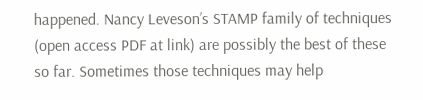happened. Nancy Leveson’s STAMP family of techniques (open access PDF at link) are possibly the best of these so far. Sometimes those techniques may help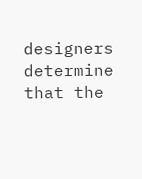designers determine that the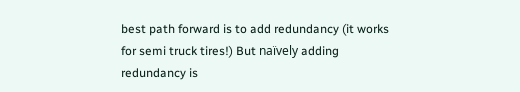best path forward is to add redundancy (it works for semi truck tires!) But naïvely adding redundancy is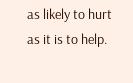as likely to hurt as it is to help.